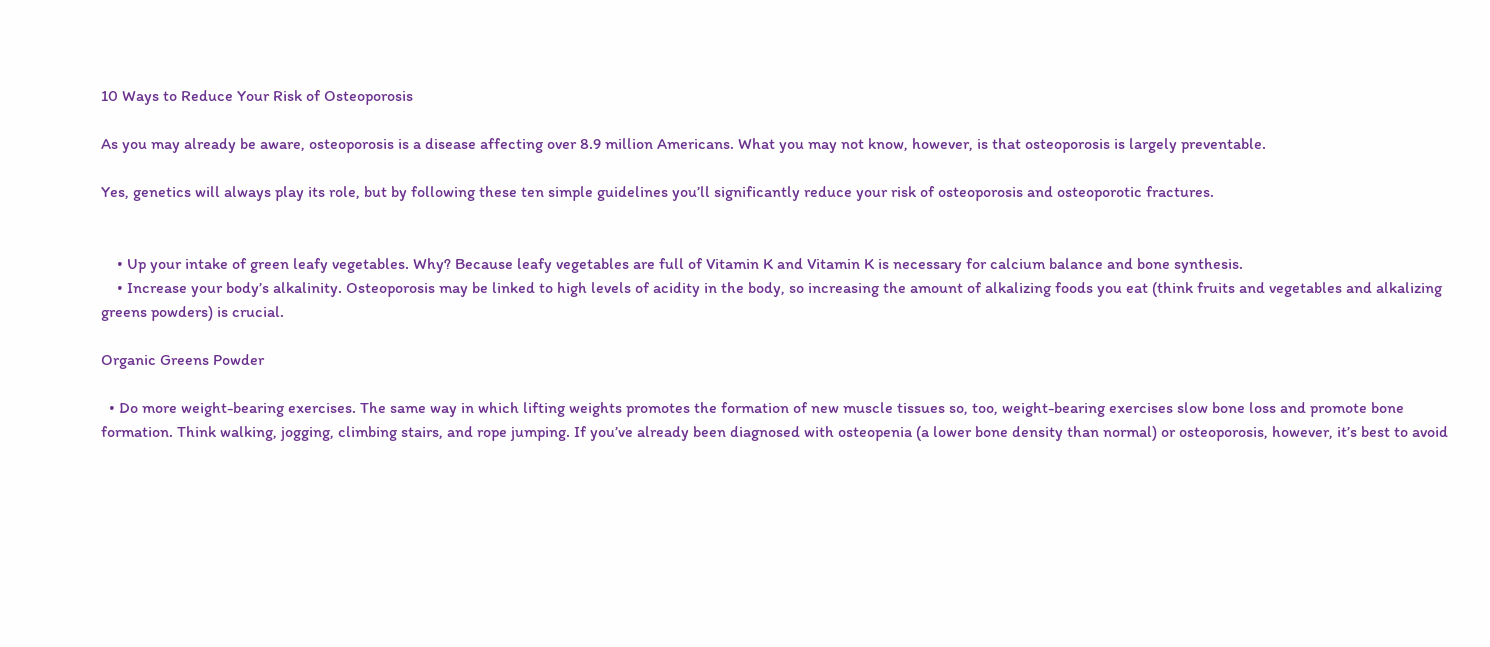10 Ways to Reduce Your Risk of Osteoporosis

As you may already be aware, osteoporosis is a disease affecting over 8.9 million Americans. What you may not know, however, is that osteoporosis is largely preventable.

Yes, genetics will always play its role, but by following these ten simple guidelines you’ll significantly reduce your risk of osteoporosis and osteoporotic fractures.


    • Up your intake of green leafy vegetables. Why? Because leafy vegetables are full of Vitamin K and Vitamin K is necessary for calcium balance and bone synthesis.
    • Increase your body’s alkalinity. Osteoporosis may be linked to high levels of acidity in the body, so increasing the amount of alkalizing foods you eat (think fruits and vegetables and alkalizing greens powders) is crucial.

Organic Greens Powder

  • Do more weight-bearing exercises. The same way in which lifting weights promotes the formation of new muscle tissues so, too, weight-bearing exercises slow bone loss and promote bone formation. Think walking, jogging, climbing stairs, and rope jumping. If you’ve already been diagnosed with osteopenia (a lower bone density than normal) or osteoporosis, however, it’s best to avoid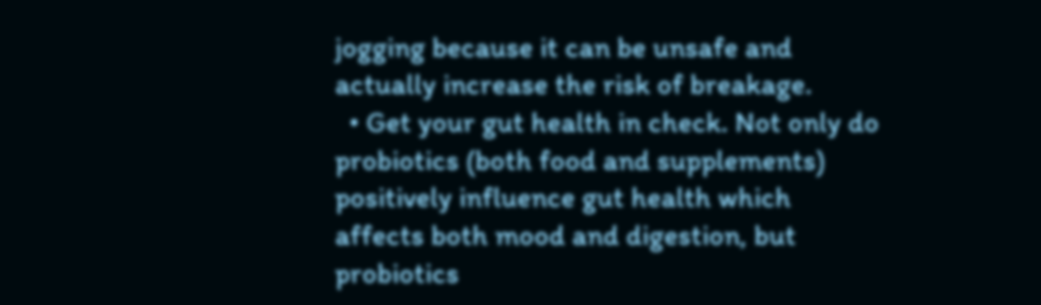jogging because it can be unsafe and actually increase the risk of breakage.
  • Get your gut health in check. Not only do probiotics (both food and supplements) positively influence gut health which affects both mood and digestion, but probiotics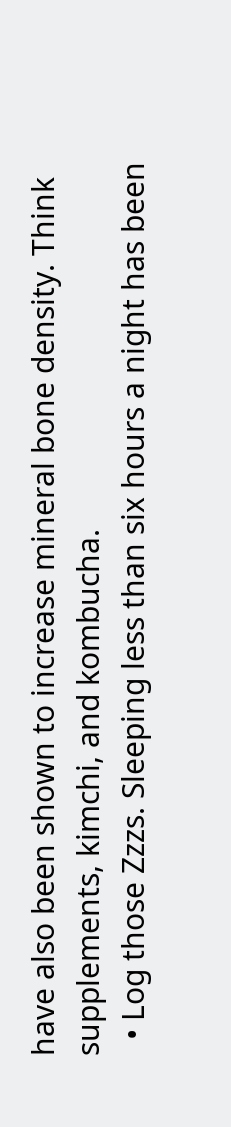have also been shown to increase mineral bone density. Think supplements, kimchi, and kombucha.
  • Log those Zzzs. Sleeping less than six hours a night has been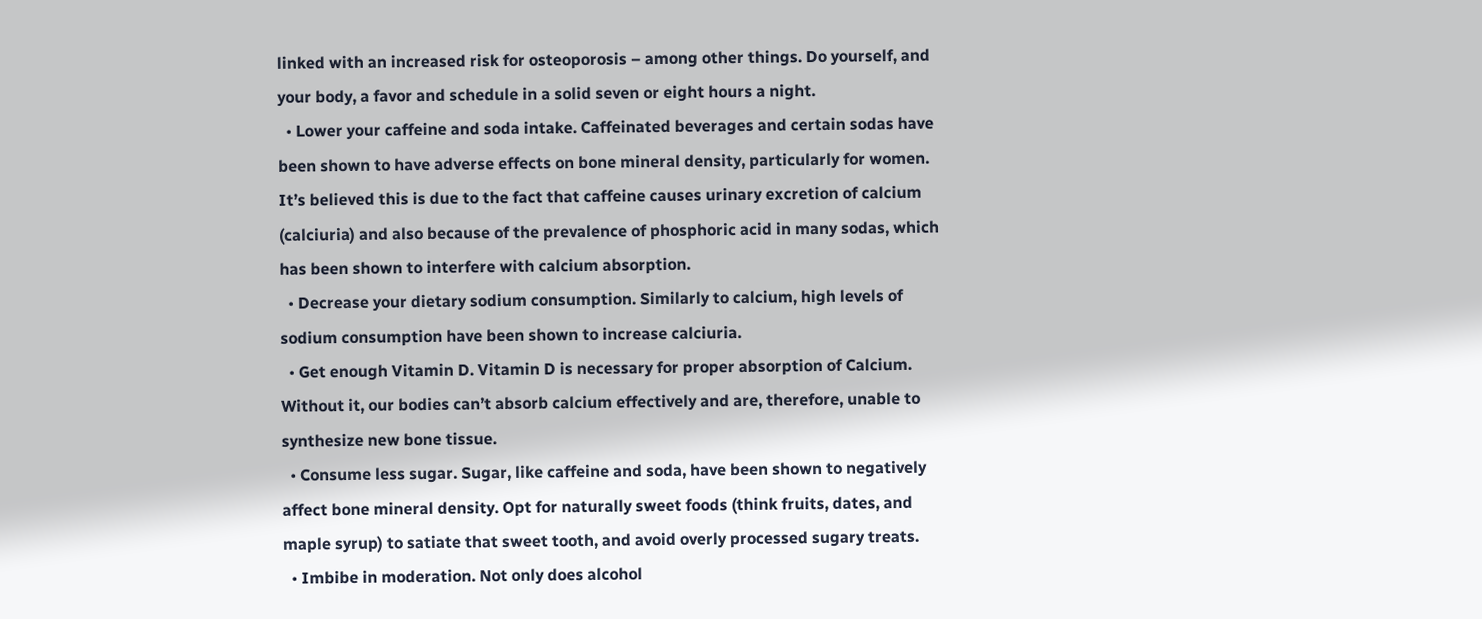linked with an increased risk for osteoporosis – among other things. Do yourself, and your body, a favor and schedule in a solid seven or eight hours a night.
  • Lower your caffeine and soda intake. Caffeinated beverages and certain sodas have been shown to have adverse effects on bone mineral density, particularly for women. It’s believed this is due to the fact that caffeine causes urinary excretion of calcium (calciuria) and also because of the prevalence of phosphoric acid in many sodas, which has been shown to interfere with calcium absorption.
  • Decrease your dietary sodium consumption. Similarly to calcium, high levels of sodium consumption have been shown to increase calciuria.
  • Get enough Vitamin D. Vitamin D is necessary for proper absorption of Calcium. Without it, our bodies can’t absorb calcium effectively and are, therefore, unable to synthesize new bone tissue.
  • Consume less sugar. Sugar, like caffeine and soda, have been shown to negatively affect bone mineral density. Opt for naturally sweet foods (think fruits, dates, and maple syrup) to satiate that sweet tooth, and avoid overly processed sugary treats.
  • Imbibe in moderation. Not only does alcohol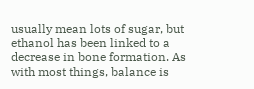usually mean lots of sugar, but ethanol has been linked to a decrease in bone formation. As with most things, balance is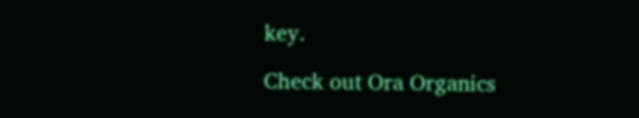key.

Check out Ora Organics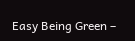Easy Being Green –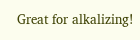Great for alkalizing!